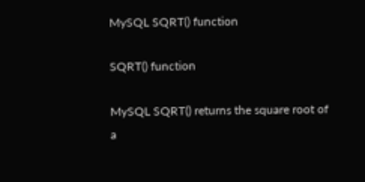MySQL SQRT() function

SQRT() function

MySQL SQRT() returns the square root of a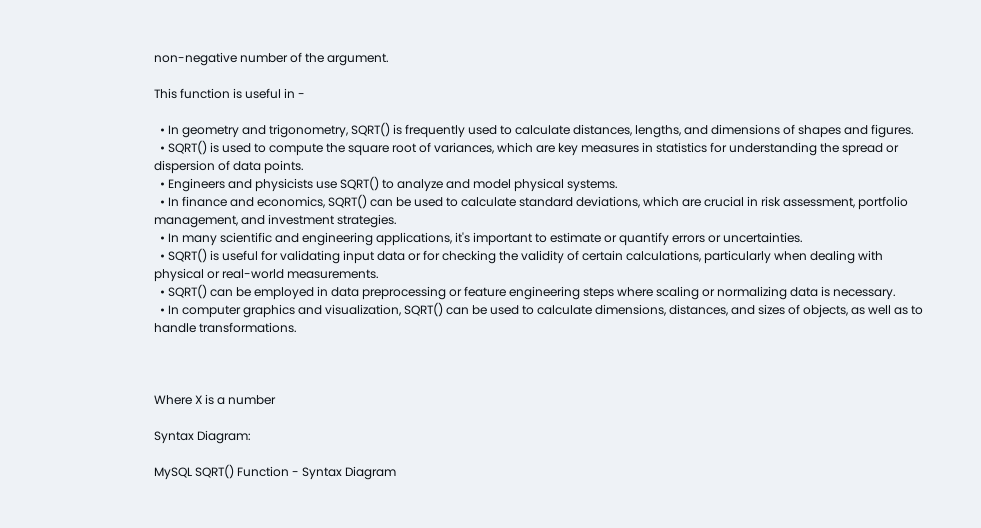non-negative number of the argument.

This function is useful in -

  • In geometry and trigonometry, SQRT() is frequently used to calculate distances, lengths, and dimensions of shapes and figures.
  • SQRT() is used to compute the square root of variances, which are key measures in statistics for understanding the spread or dispersion of data points.
  • Engineers and physicists use SQRT() to analyze and model physical systems.
  • In finance and economics, SQRT() can be used to calculate standard deviations, which are crucial in risk assessment, portfolio management, and investment strategies.
  • In many scientific and engineering applications, it's important to estimate or quantify errors or uncertainties.
  • SQRT() is useful for validating input data or for checking the validity of certain calculations, particularly when dealing with physical or real-world measurements.
  • SQRT() can be employed in data preprocessing or feature engineering steps where scaling or normalizing data is necessary.
  • In computer graphics and visualization, SQRT() can be used to calculate dimensions, distances, and sizes of objects, as well as to handle transformations.



Where X is a number

Syntax Diagram:

MySQL SQRT() Function - Syntax Diagram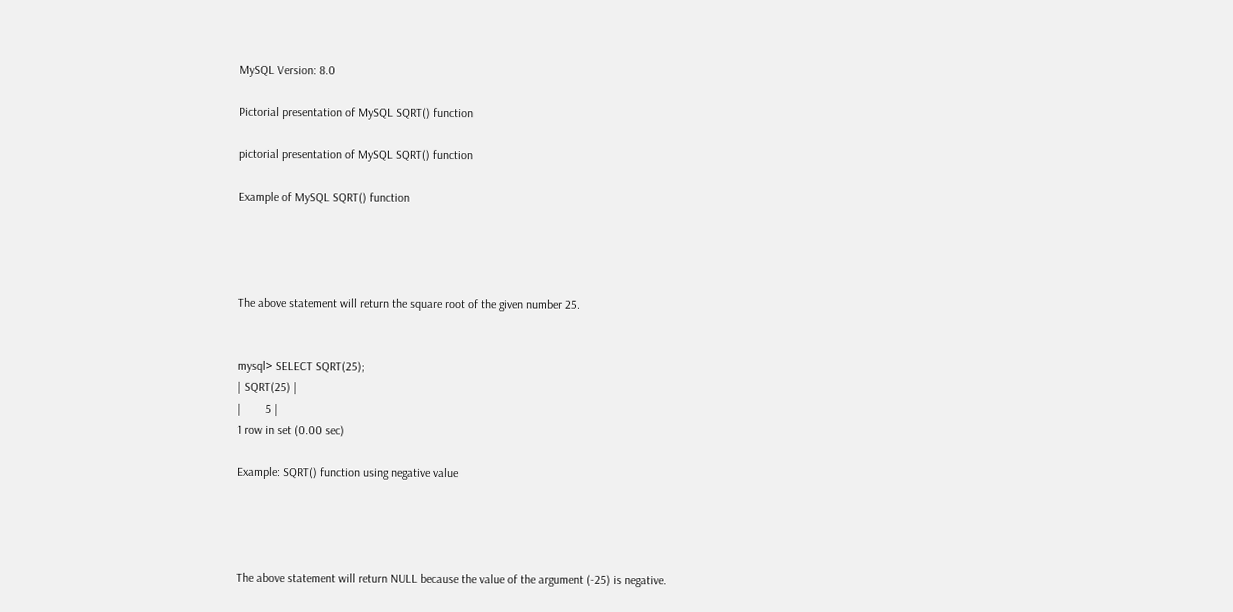MySQL Version: 8.0

Pictorial presentation of MySQL SQRT() function

pictorial presentation of MySQL SQRT() function

Example of MySQL SQRT() function




The above statement will return the square root of the given number 25.


mysql> SELECT SQRT(25);
| SQRT(25) |
|        5 |
1 row in set (0.00 sec)

Example: SQRT() function using negative value




The above statement will return NULL because the value of the argument (-25) is negative.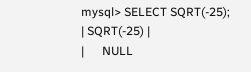mysql> SELECT SQRT(-25);
| SQRT(-25) |
|      NULL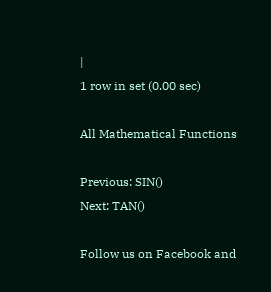|
1 row in set (0.00 sec)

All Mathematical Functions

Previous: SIN()
Next: TAN()

Follow us on Facebook and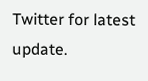Twitter for latest update.